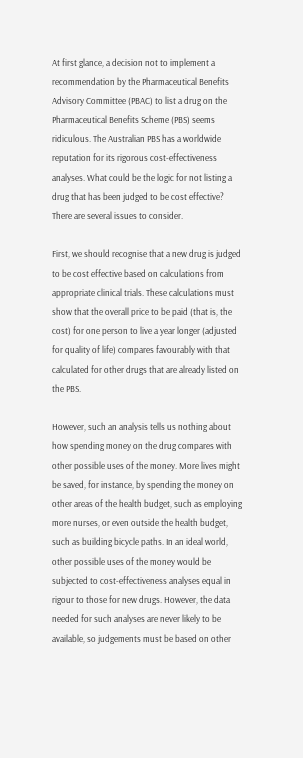At first glance, a decision not to implement a recommendation by the Pharmaceutical Benefits Advisory Committee (PBAC) to list a drug on the Pharmaceutical Benefits Scheme (PBS) seems ridiculous. The Australian PBS has a worldwide reputation for its rigorous cost-effectiveness analyses. What could be the logic for not listing a drug that has been judged to be cost effective? There are several issues to consider.

First, we should recognise that a new drug is judged to be cost effective based on calculations from appropriate clinical trials. These calculations must show that the overall price to be paid (that is, the cost) for one person to live a year longer (adjusted for quality of life) compares favourably with that calculated for other drugs that are already listed on the PBS.

However, such an analysis tells us nothing about how spending money on the drug compares with other possible uses of the money. More lives might be saved, for instance, by spending the money on other areas of the health budget, such as employing more nurses, or even outside the health budget, such as building bicycle paths. In an ideal world, other possible uses of the money would be subjected to cost-effectiveness analyses equal in rigour to those for new drugs. However, the data needed for such analyses are never likely to be available, so judgements must be based on other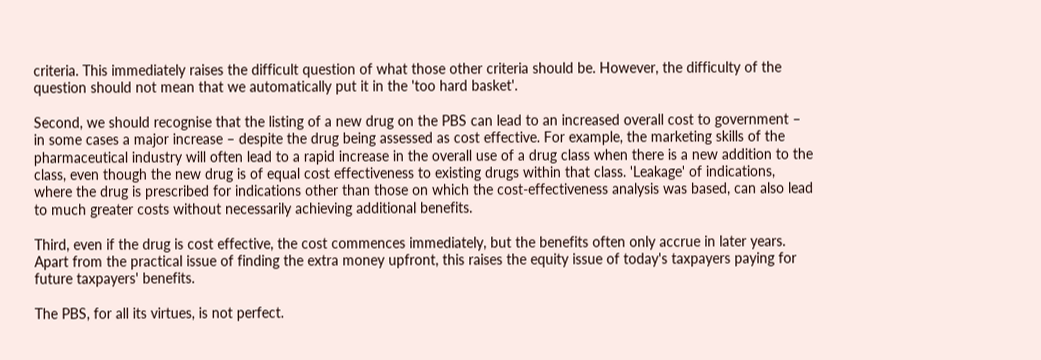criteria. This immediately raises the difficult question of what those other criteria should be. However, the difficulty of the question should not mean that we automatically put it in the 'too hard basket'.

Second, we should recognise that the listing of a new drug on the PBS can lead to an increased overall cost to government – in some cases a major increase – despite the drug being assessed as cost effective. For example, the marketing skills of the pharmaceutical industry will often lead to a rapid increase in the overall use of a drug class when there is a new addition to the class, even though the new drug is of equal cost effectiveness to existing drugs within that class. 'Leakage' of indications, where the drug is prescribed for indications other than those on which the cost-effectiveness analysis was based, can also lead to much greater costs without necessarily achieving additional benefits.

Third, even if the drug is cost effective, the cost commences immediately, but the benefits often only accrue in later years. Apart from the practical issue of finding the extra money upfront, this raises the equity issue of today's taxpayers paying for future taxpayers' benefits.

The PBS, for all its virtues, is not perfect.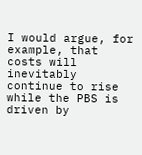I would argue, for example, that costs will inevitably continue to rise while the PBS is driven by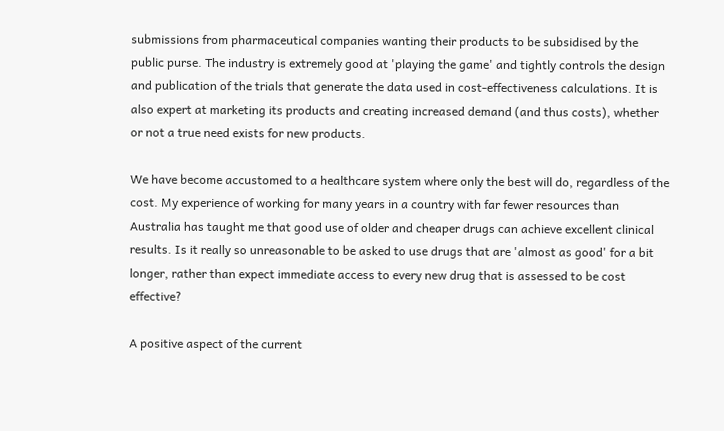submissions from pharmaceutical companies wanting their products to be subsidised by the public purse. The industry is extremely good at 'playing the game' and tightly controls the design and publication of the trials that generate the data used in cost-effectiveness calculations. It is also expert at marketing its products and creating increased demand (and thus costs), whether or not a true need exists for new products.

We have become accustomed to a healthcare system where only the best will do, regardless of the cost. My experience of working for many years in a country with far fewer resources than Australia has taught me that good use of older and cheaper drugs can achieve excellent clinical results. Is it really so unreasonable to be asked to use drugs that are 'almost as good' for a bit longer, rather than expect immediate access to every new drug that is assessed to be cost effective?

A positive aspect of the current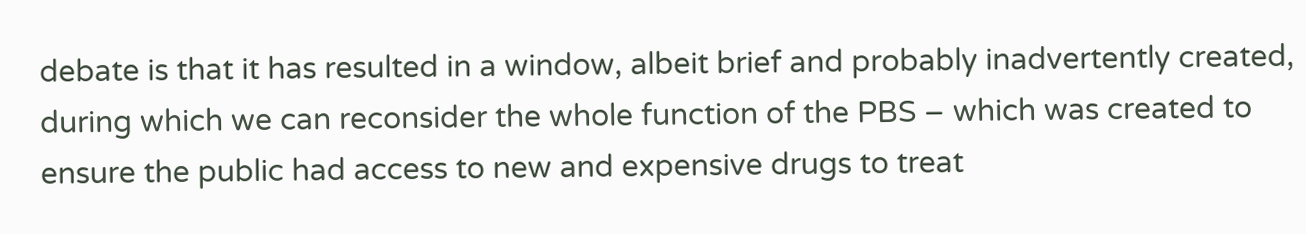debate is that it has resulted in a window, albeit brief and probably inadvertently created, during which we can reconsider the whole function of the PBS – which was created to ensure the public had access to new and expensive drugs to treat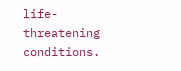life-threatening conditions.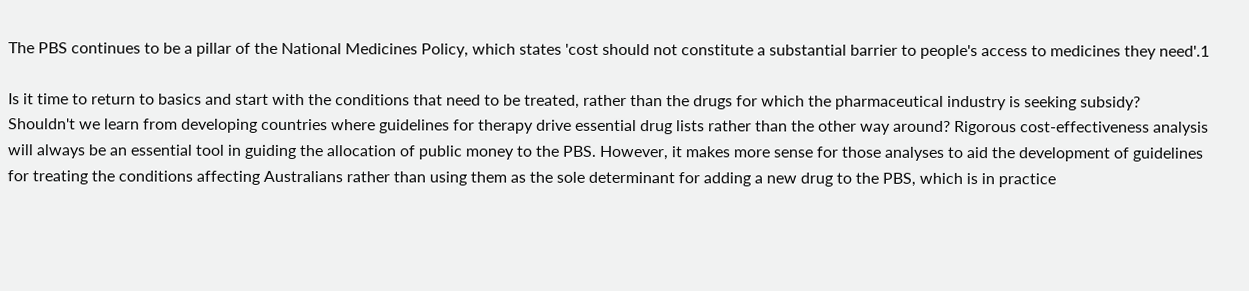The PBS continues to be a pillar of the National Medicines Policy, which states 'cost should not constitute a substantial barrier to people's access to medicines they need'.1

Is it time to return to basics and start with the conditions that need to be treated, rather than the drugs for which the pharmaceutical industry is seeking subsidy? Shouldn't we learn from developing countries where guidelines for therapy drive essential drug lists rather than the other way around? Rigorous cost-effectiveness analysis will always be an essential tool in guiding the allocation of public money to the PBS. However, it makes more sense for those analyses to aid the development of guidelines for treating the conditions affecting Australians rather than using them as the sole determinant for adding a new drug to the PBS, which is in practice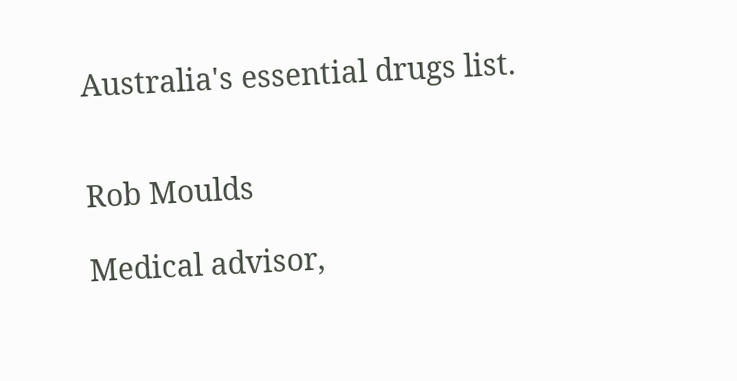Australia's essential drugs list.


Rob Moulds

Medical advisor,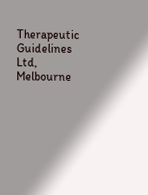Therapeutic Guidelines Ltd, Melbourne